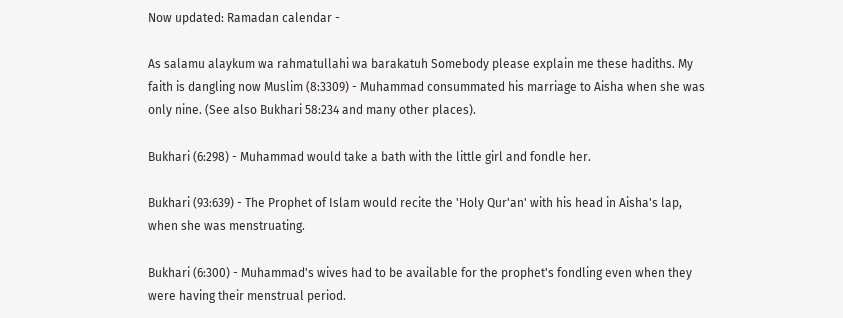Now updated: Ramadan calendar -

As salamu alaykum wa rahmatullahi wa barakatuh Somebody please explain me these hadiths. My faith is dangling now Muslim (8:3309) - Muhammad consummated his marriage to Aisha when she was only nine. (See also Bukhari 58:234 and many other places).

Bukhari (6:298) - Muhammad would take a bath with the little girl and fondle her.

Bukhari (93:639) - The Prophet of Islam would recite the 'Holy Qur'an' with his head in Aisha's lap, when she was menstruating.

Bukhari (6:300) - Muhammad's wives had to be available for the prophet's fondling even when they were having their menstrual period.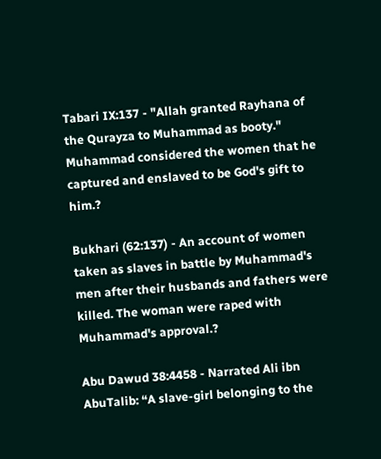Tabari IX:137 - "Allah granted Rayhana of the Qurayza to Muhammad as booty." Muhammad considered the women that he captured and enslaved to be God's gift to him.?

Bukhari (62:137) - An account of women taken as slaves in battle by Muhammad's men after their husbands and fathers were killed. The woman were raped with Muhammad's approval.?

Abu Dawud 38:4458 - Narrated Ali ibn AbuTalib: “A slave-girl belonging to the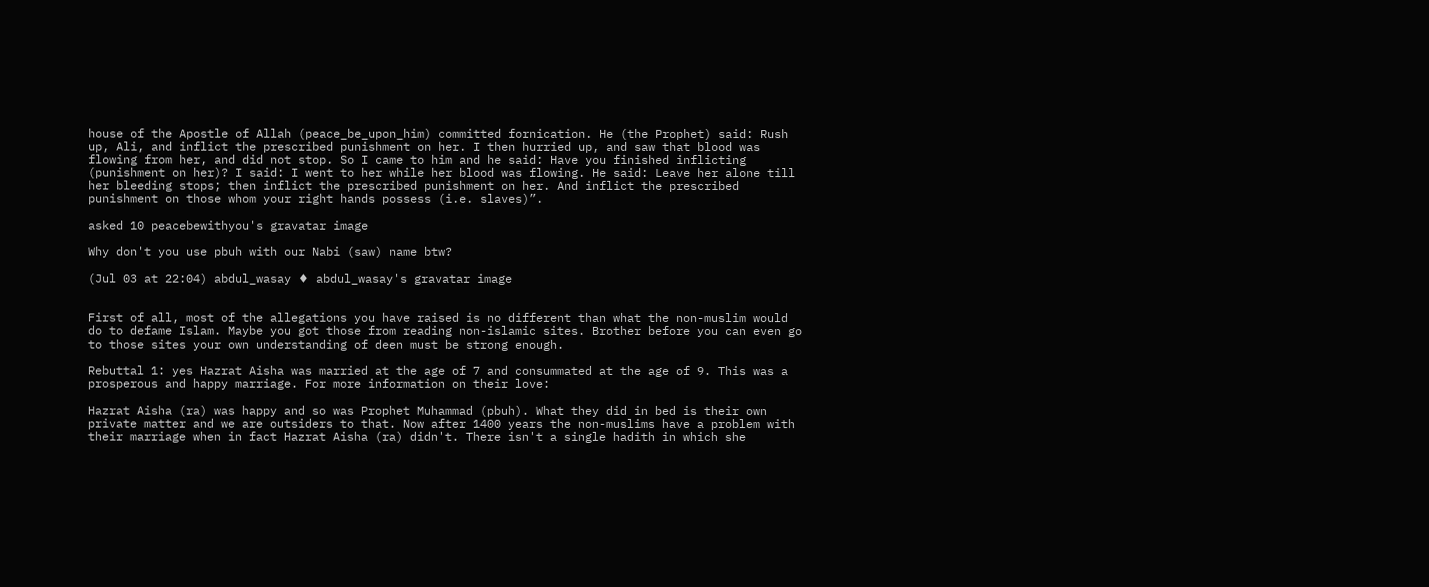house of the Apostle of Allah (peace_be_upon_him) committed fornication. He (the Prophet) said: Rush up, Ali, and inflict the prescribed punishment on her. I then hurried up, and saw that blood was flowing from her, and did not stop. So I came to him and he said: Have you finished inflicting (punishment on her)? I said: I went to her while her blood was flowing. He said: Leave her alone till her bleeding stops; then inflict the prescribed punishment on her. And inflict the prescribed punishment on those whom your right hands possess (i.e. slaves)”.

asked 10 peacebewithyou's gravatar image

Why don't you use pbuh with our Nabi (saw) name btw?

(Jul 03 at 22:04) abdul_wasay ♦ abdul_wasay's gravatar image


First of all, most of the allegations you have raised is no different than what the non-muslim would do to defame Islam. Maybe you got those from reading non-islamic sites. Brother before you can even go to those sites your own understanding of deen must be strong enough.

Rebuttal 1: yes Hazrat Aisha was married at the age of 7 and consummated at the age of 9. This was a prosperous and happy marriage. For more information on their love:

Hazrat Aisha (ra) was happy and so was Prophet Muhammad (pbuh). What they did in bed is their own private matter and we are outsiders to that. Now after 1400 years the non-muslims have a problem with their marriage when in fact Hazrat Aisha (ra) didn't. There isn't a single hadith in which she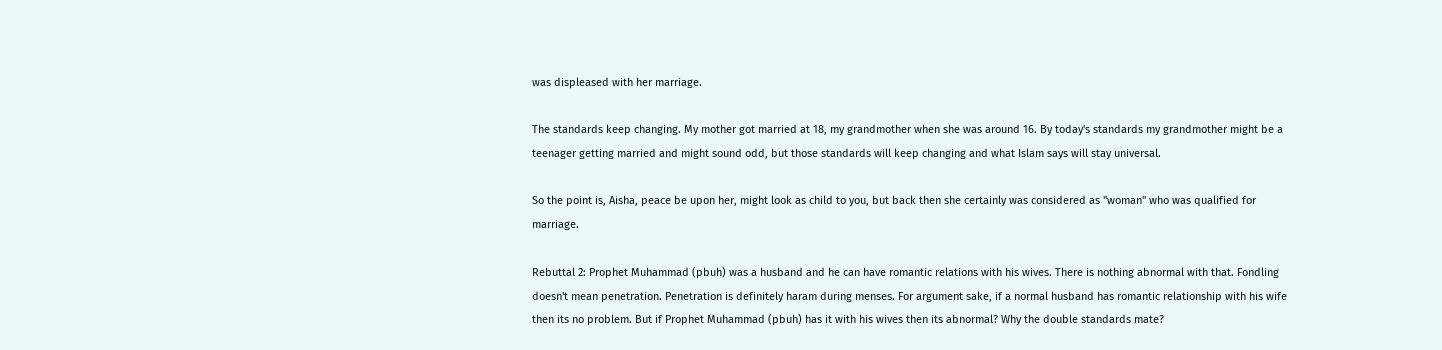was displeased with her marriage.

The standards keep changing. My mother got married at 18, my grandmother when she was around 16. By today's standards my grandmother might be a teenager getting married and might sound odd, but those standards will keep changing and what Islam says will stay universal.

So the point is, Aisha, peace be upon her, might look as child to you, but back then she certainly was considered as "woman" who was qualified for marriage.

Rebuttal 2: Prophet Muhammad (pbuh) was a husband and he can have romantic relations with his wives. There is nothing abnormal with that. Fondling doesn't mean penetration. Penetration is definitely haram during menses. For argument sake, if a normal husband has romantic relationship with his wife then its no problem. But if Prophet Muhammad (pbuh) has it with his wives then its abnormal? Why the double standards mate?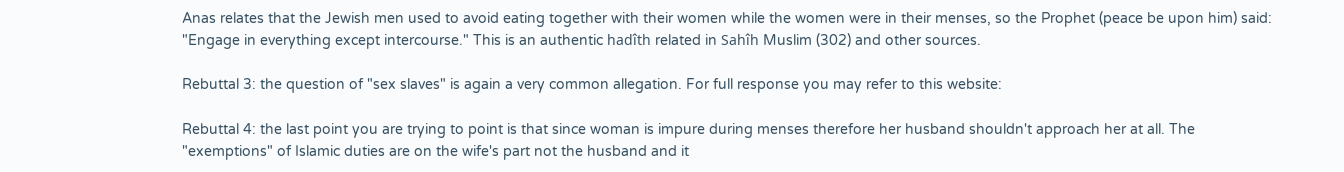Anas relates that the Jewish men used to avoid eating together with their women while the women were in their menses, so the Prophet (peace be upon him) said: "Engage in everything except intercourse." This is an authentic hadîth related in Sahîh Muslim (302) and other sources.

Rebuttal 3: the question of "sex slaves" is again a very common allegation. For full response you may refer to this website:

Rebuttal 4: the last point you are trying to point is that since woman is impure during menses therefore her husband shouldn't approach her at all. The "exemptions" of Islamic duties are on the wife's part not the husband and it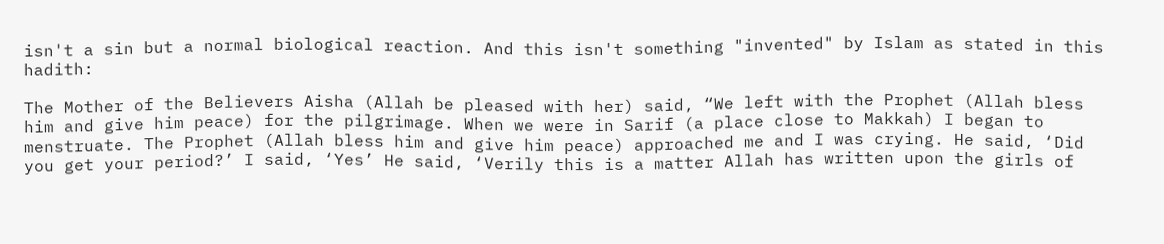isn't a sin but a normal biological reaction. And this isn't something "invented" by Islam as stated in this hadith:

The Mother of the Believers Aisha (Allah be pleased with her) said, “We left with the Prophet (Allah bless him and give him peace) for the pilgrimage. When we were in Sarif (a place close to Makkah) I began to menstruate. The Prophet (Allah bless him and give him peace) approached me and I was crying. He said, ‘Did you get your period?’ I said, ‘Yes’ He said, ‘Verily this is a matter Allah has written upon the girls of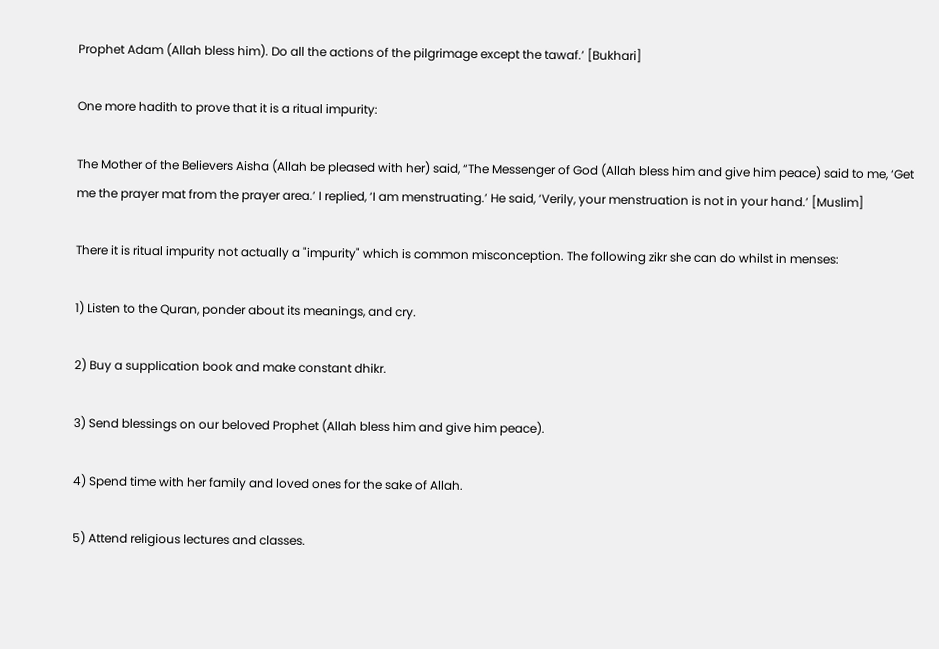Prophet Adam (Allah bless him). Do all the actions of the pilgrimage except the tawaf.’ [Bukhari]

One more hadith to prove that it is a ritual impurity:

The Mother of the Believers Aisha (Allah be pleased with her) said, “The Messenger of God (Allah bless him and give him peace) said to me, ‘Get me the prayer mat from the prayer area.’ I replied, ‘I am menstruating.’ He said, ‘Verily, your menstruation is not in your hand.’ [Muslim]

There it is ritual impurity not actually a "impurity" which is common misconception. The following zikr she can do whilst in menses:

1) Listen to the Quran, ponder about its meanings, and cry.

2) Buy a supplication book and make constant dhikr.

3) Send blessings on our beloved Prophet (Allah bless him and give him peace).

4) Spend time with her family and loved ones for the sake of Allah.

5) Attend religious lectures and classes.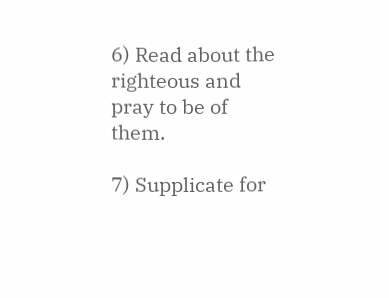6) Read about the righteous and pray to be of them.

7) Supplicate for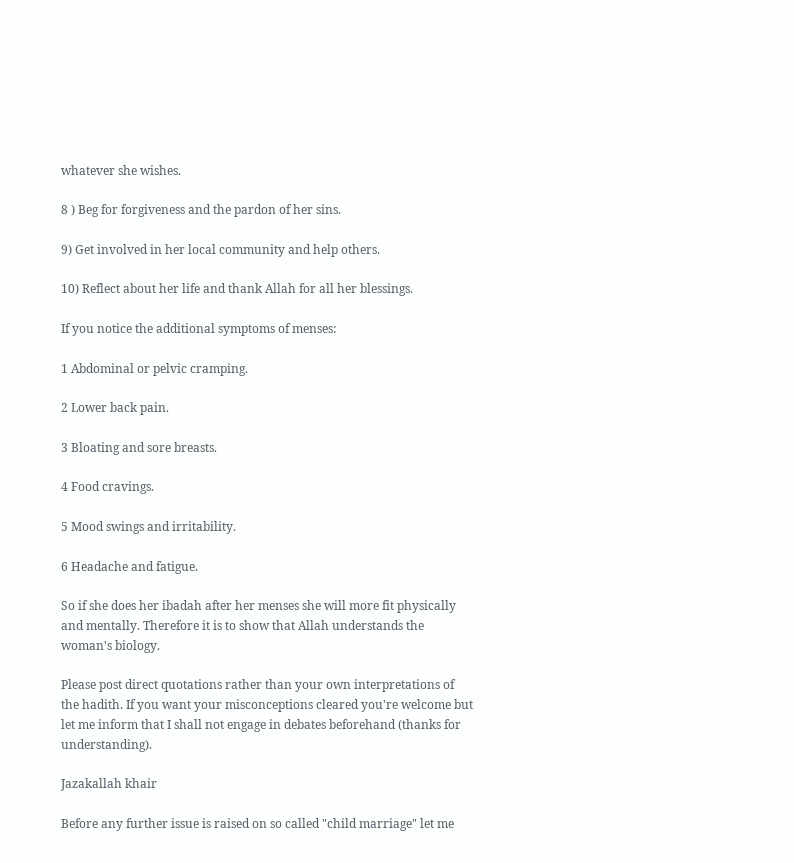whatever she wishes.

8 ) Beg for forgiveness and the pardon of her sins.

9) Get involved in her local community and help others.

10) Reflect about her life and thank Allah for all her blessings.

If you notice the additional symptoms of menses:

1 Abdominal or pelvic cramping.

2 Lower back pain.

3 Bloating and sore breasts.

4 Food cravings.

5 Mood swings and irritability.

6 Headache and fatigue.

So if she does her ibadah after her menses she will more fit physically and mentally. Therefore it is to show that Allah understands the woman's biology.

Please post direct quotations rather than your own interpretations of the hadith. If you want your misconceptions cleared you're welcome but let me inform that I shall not engage in debates beforehand (thanks for understanding).

Jazakallah khair

Before any further issue is raised on so called "child marriage" let me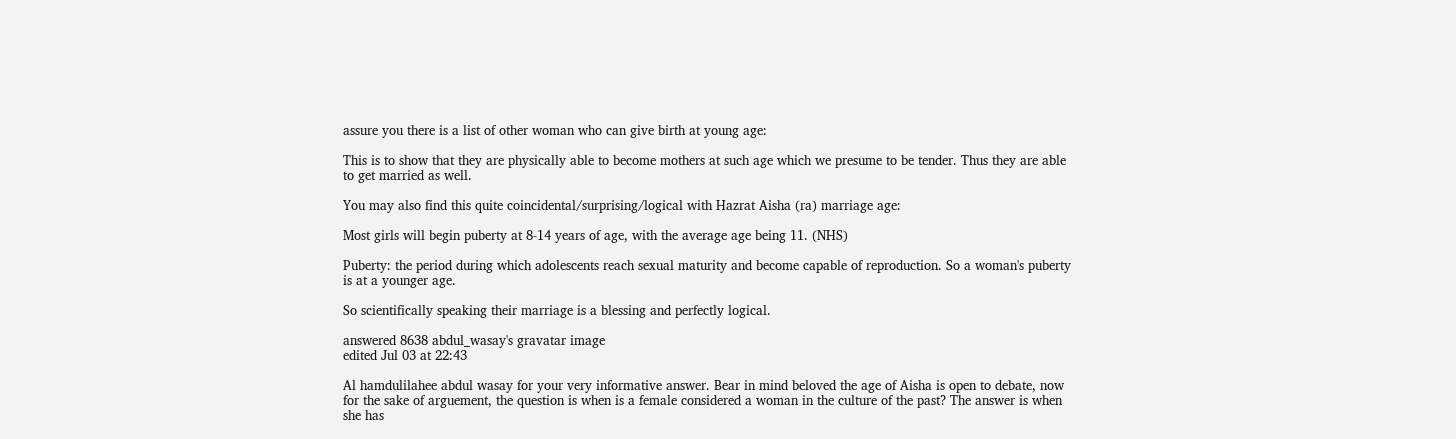assure you there is a list of other woman who can give birth at young age:

This is to show that they are physically able to become mothers at such age which we presume to be tender. Thus they are able to get married as well.

You may also find this quite coincidental/surprising/logical with Hazrat Aisha (ra) marriage age:

Most girls will begin puberty at 8-14 years of age, with the average age being 11. (NHS)

Puberty: the period during which adolescents reach sexual maturity and become capable of reproduction. So a woman's puberty is at a younger age.

So scientifically speaking their marriage is a blessing and perfectly logical.

answered 8638 abdul_wasay's gravatar image
edited Jul 03 at 22:43

Al hamdulilahee abdul wasay for your very informative answer. Bear in mind beloved the age of Aisha is open to debate, now for the sake of arguement, the question is when is a female considered a woman in the culture of the past? The answer is when she has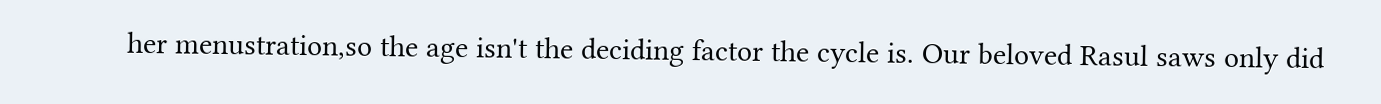her menustration,so the age isn't the deciding factor the cycle is. Our beloved Rasul saws only did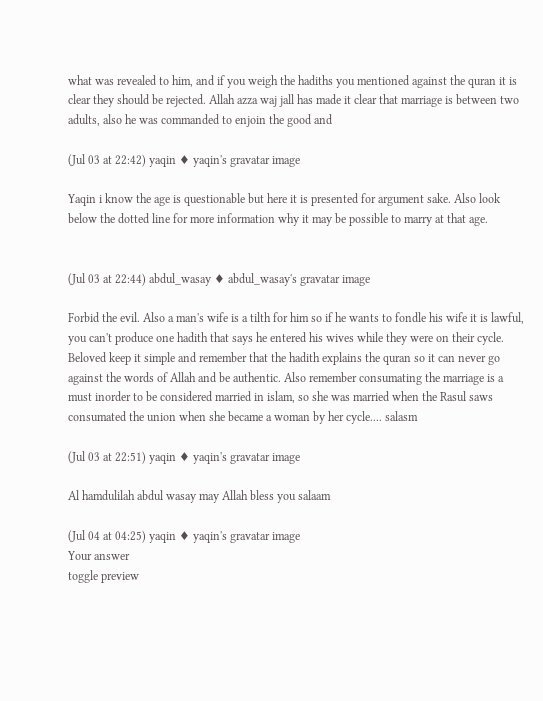what was revealed to him, and if you weigh the hadiths you mentioned against the quran it is clear they should be rejected. Allah azza waj jall has made it clear that marriage is between two adults, also he was commanded to enjoin the good and

(Jul 03 at 22:42) yaqin ♦ yaqin's gravatar image

Yaqin i know the age is questionable but here it is presented for argument sake. Also look below the dotted line for more information why it may be possible to marry at that age.


(Jul 03 at 22:44) abdul_wasay ♦ abdul_wasay's gravatar image

Forbid the evil. Also a man's wife is a tilth for him so if he wants to fondle his wife it is lawful, you can't produce one hadith that says he entered his wives while they were on their cycle. Beloved keep it simple and remember that the hadith explains the quran so it can never go against the words of Allah and be authentic. Also remember consumating the marriage is a must inorder to be considered married in islam, so she was married when the Rasul saws consumated the union when she became a woman by her cycle.... salasm

(Jul 03 at 22:51) yaqin ♦ yaqin's gravatar image

Al hamdulilah abdul wasay may Allah bless you salaam

(Jul 04 at 04:25) yaqin ♦ yaqin's gravatar image
Your answer
toggle preview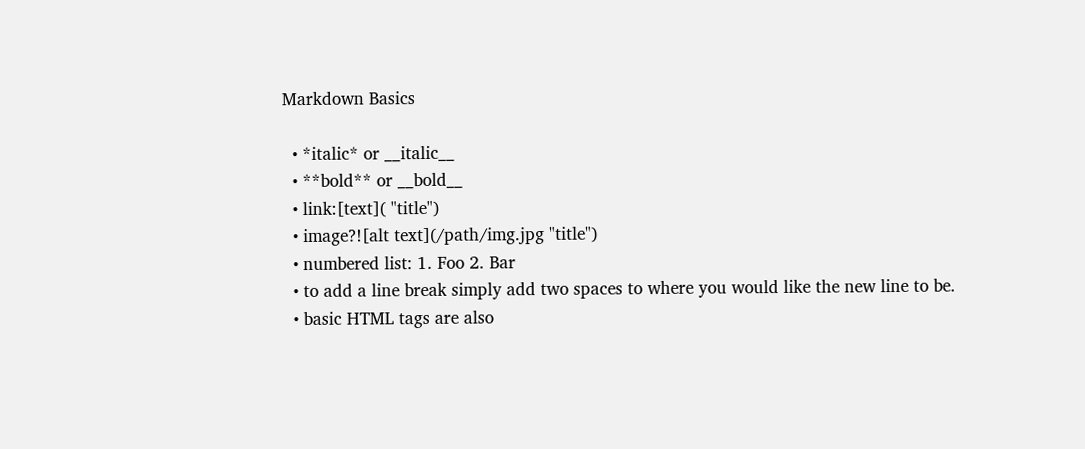Markdown Basics

  • *italic* or __italic__
  • **bold** or __bold__
  • link:[text]( "title")
  • image?![alt text](/path/img.jpg "title")
  • numbered list: 1. Foo 2. Bar
  • to add a line break simply add two spaces to where you would like the new line to be.
  • basic HTML tags are also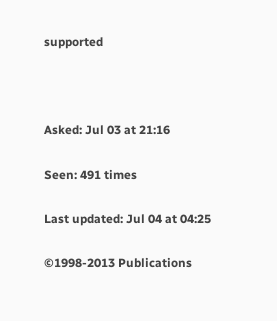supported



Asked: Jul 03 at 21:16

Seen: 491 times

Last updated: Jul 04 at 04:25

©1998-2013 Publications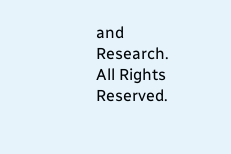and Research.       All Rights Reserved.